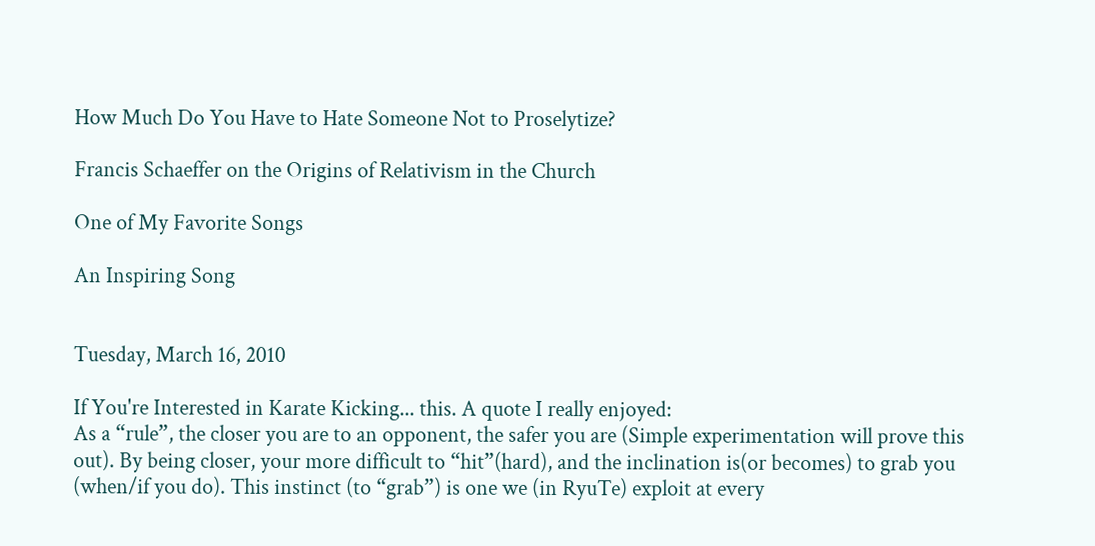How Much Do You Have to Hate Someone Not to Proselytize?

Francis Schaeffer on the Origins of Relativism in the Church

One of My Favorite Songs

An Inspiring Song


Tuesday, March 16, 2010

If You're Interested in Karate Kicking... this. A quote I really enjoyed:
As a “rule”, the closer you are to an opponent, the safer you are (Simple experimentation will prove this out). By being closer, your more difficult to “hit”(hard), and the inclination is(or becomes) to grab you (when/if you do). This instinct (to “grab”) is one we (in RyuTe) exploit at every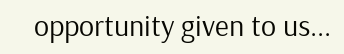opportunity given to us...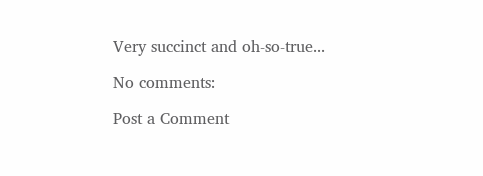Very succinct and oh-so-true...

No comments:

Post a Comment